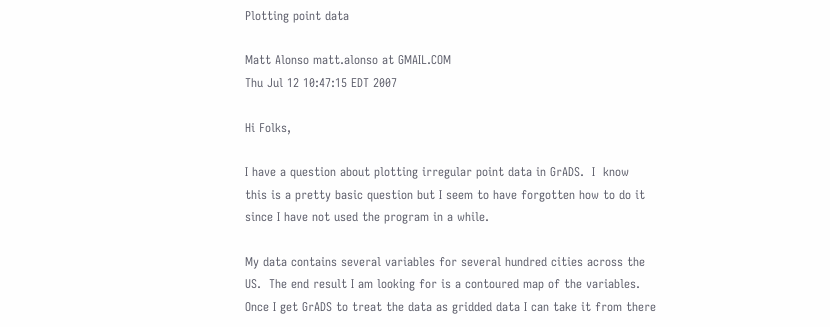Plotting point data

Matt Alonso matt.alonso at GMAIL.COM
Thu Jul 12 10:47:15 EDT 2007

Hi Folks,

I have a question about plotting irregular point data in GrADS.  I  know
this is a pretty basic question but I seem to have forgotten how to do it
since I have not used the program in a while.

My data contains several variables for several hundred cities across the
US.  The end result I am looking for is a contoured map of the variables.
Once I get GrADS to treat the data as gridded data I can take it from there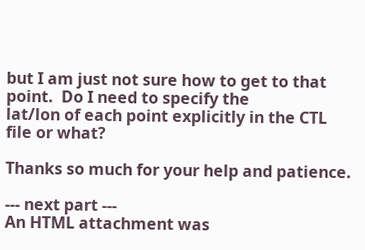but I am just not sure how to get to that point.  Do I need to specify the
lat/lon of each point explicitly in the CTL file or what?

Thanks so much for your help and patience.

--- next part ---
An HTML attachment was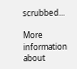scrubbed...

More information about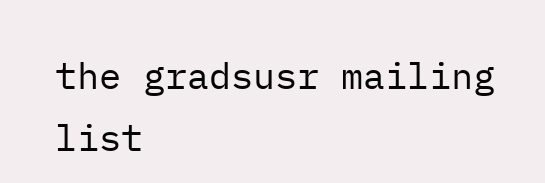the gradsusr mailing list